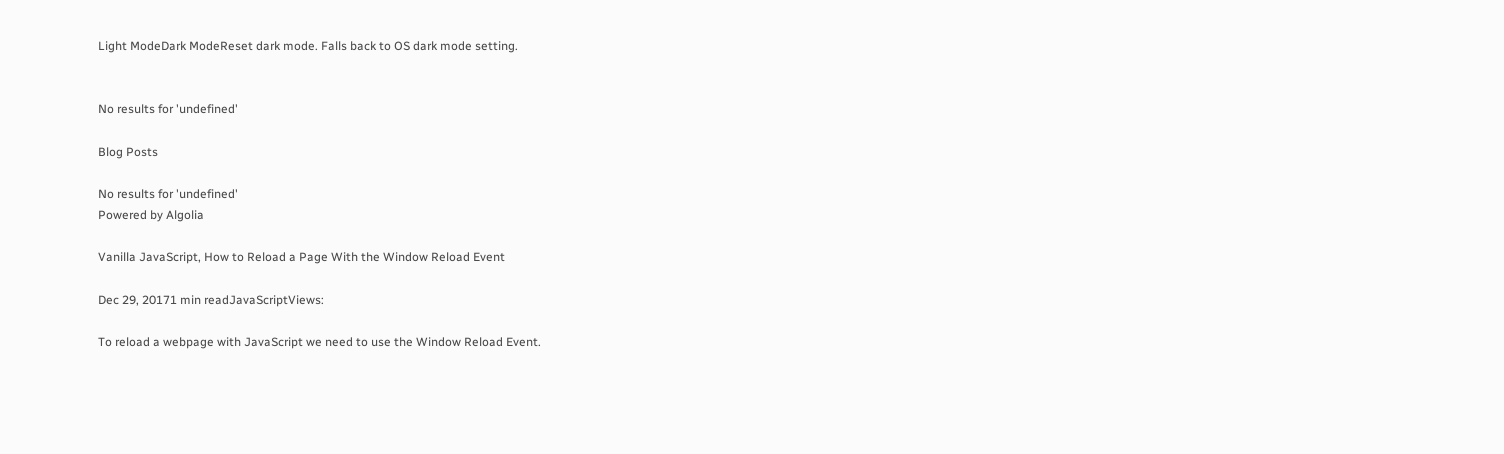Light ModeDark ModeReset dark mode. Falls back to OS dark mode setting.


No results for 'undefined'

Blog Posts

No results for 'undefined'
Powered by Algolia

Vanilla JavaScript, How to Reload a Page With the Window Reload Event

Dec 29, 20171 min readJavaScriptViews:

To reload a webpage with JavaScript we need to use the Window Reload Event.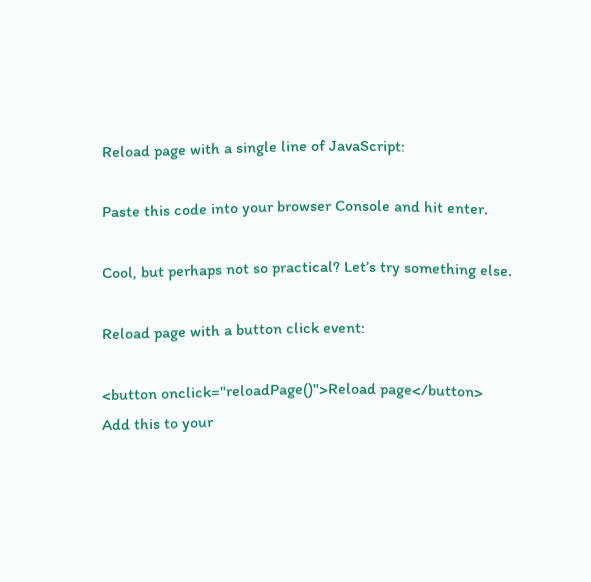Reload page with a single line of JavaScript:

Paste this code into your browser Console and hit enter.

Cool, but perhaps not so practical? Let’s try something else.

Reload page with a button click event:

<button onclick="reloadPage()">Reload page</button>
Add this to your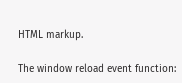HTML markup.

The window reload event function: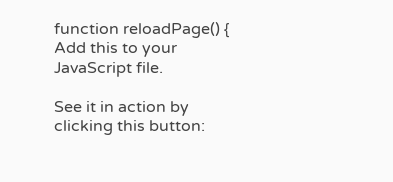function reloadPage() {
Add this to your JavaScript file.

See it in action by clicking this button: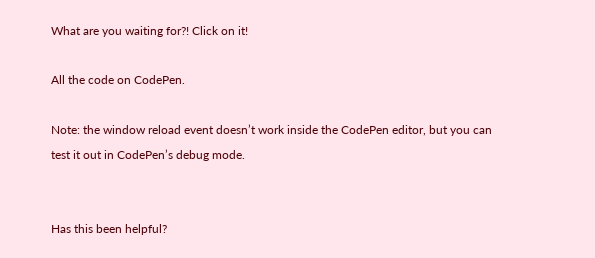What are you waiting for?! Click on it!

All the code on CodePen.

Note: the window reload event doesn’t work inside the CodePen editor, but you can test it out in CodePen’s debug mode.


Has this been helpful?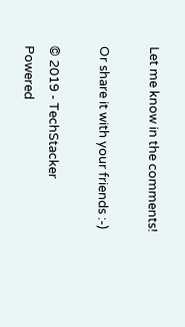Let me know in the comments!

Or share it with your friends :-)

© 2019 - TechStacker
Powered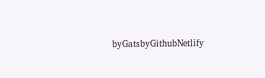byGatsbyGithubNetlify